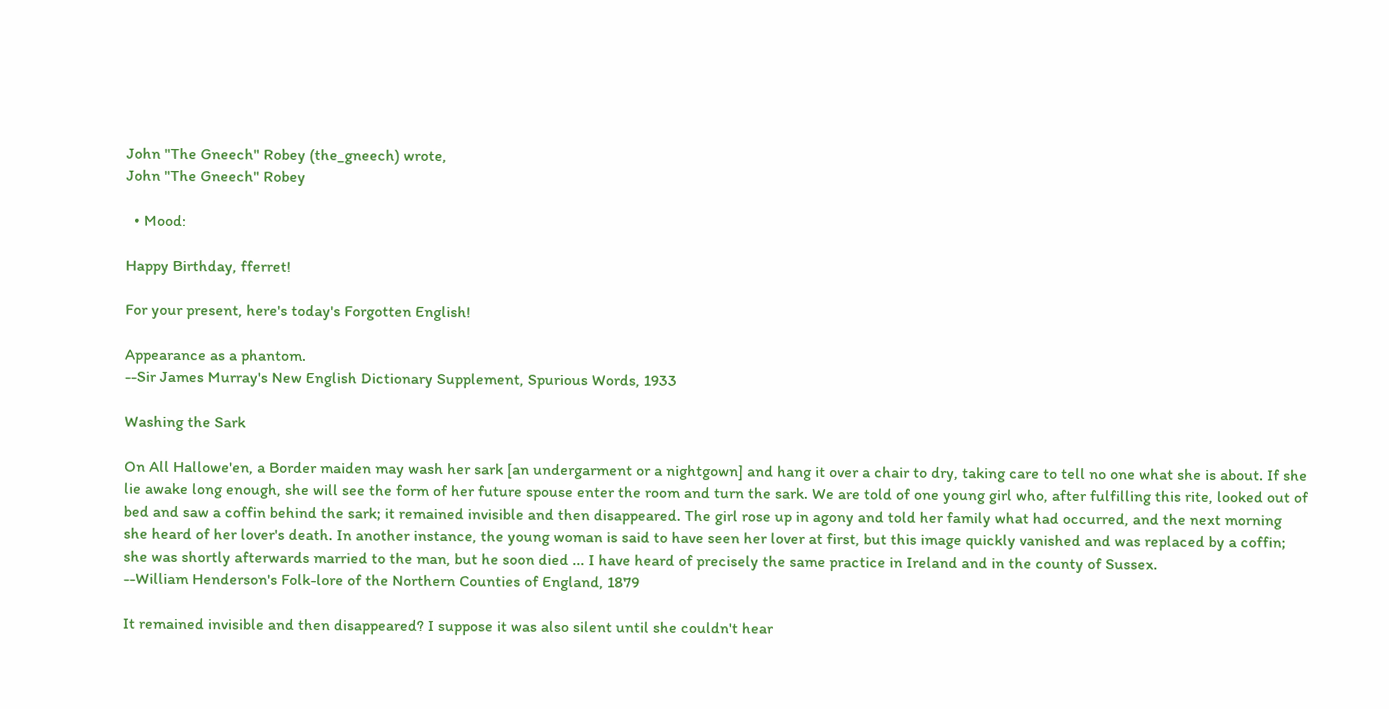John "The Gneech" Robey (the_gneech) wrote,
John "The Gneech" Robey

  • Mood:

Happy Birthday, fferret!

For your present, here's today's Forgotten English!

Appearance as a phantom.
--Sir James Murray's New English Dictionary Supplement, Spurious Words, 1933

Washing the Sark

On All Hallowe'en, a Border maiden may wash her sark [an undergarment or a nightgown] and hang it over a chair to dry, taking care to tell no one what she is about. If she lie awake long enough, she will see the form of her future spouse enter the room and turn the sark. We are told of one young girl who, after fulfilling this rite, looked out of bed and saw a coffin behind the sark; it remained invisible and then disappeared. The girl rose up in agony and told her family what had occurred, and the next morning she heard of her lover's death. In another instance, the young woman is said to have seen her lover at first, but this image quickly vanished and was replaced by a coffin; she was shortly afterwards married to the man, but he soon died ... I have heard of precisely the same practice in Ireland and in the county of Sussex.
--William Henderson's Folk-lore of the Northern Counties of England, 1879

It remained invisible and then disappeared? I suppose it was also silent until she couldn't hear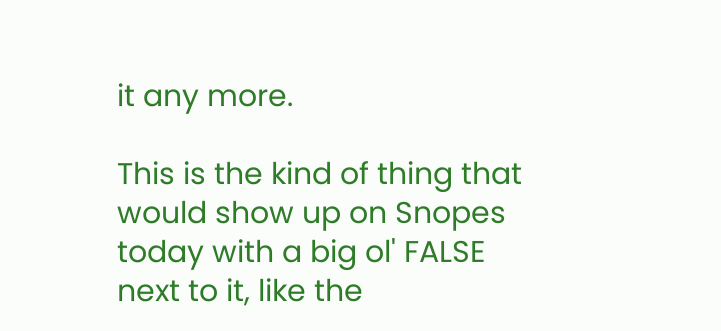it any more.

This is the kind of thing that would show up on Snopes today with a big ol' FALSE next to it, like the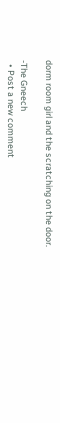dorm room girl and the scratching on the door.

-The Gneech
  • Post a new comment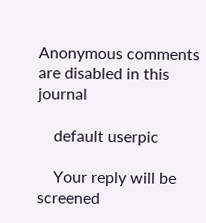Anonymous comments are disabled in this journal

    default userpic

    Your reply will be screened